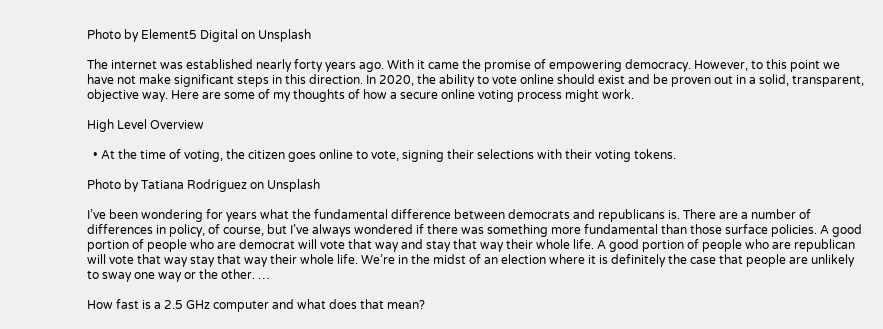Photo by Element5 Digital on Unsplash

The internet was established nearly forty years ago. With it came the promise of empowering democracy. However, to this point we have not make significant steps in this direction. In 2020, the ability to vote online should exist and be proven out in a solid, transparent, objective way. Here are some of my thoughts of how a secure online voting process might work.

High Level Overview

  • At the time of voting, the citizen goes online to vote, signing their selections with their voting tokens.

Photo by Tatiana Rodriguez on Unsplash

I’ve been wondering for years what the fundamental difference between democrats and republicans is. There are a number of differences in policy, of course, but I’ve always wondered if there was something more fundamental than those surface policies. A good portion of people who are democrat will vote that way and stay that way their whole life. A good portion of people who are republican will vote that way stay that way their whole life. We’re in the midst of an election where it is definitely the case that people are unlikely to sway one way or the other. …

How fast is a 2.5 GHz computer and what does that mean?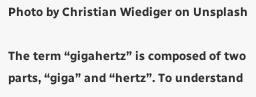Photo by Christian Wiediger on Unsplash

The term “gigahertz” is composed of two parts, “giga” and “hertz”. To understand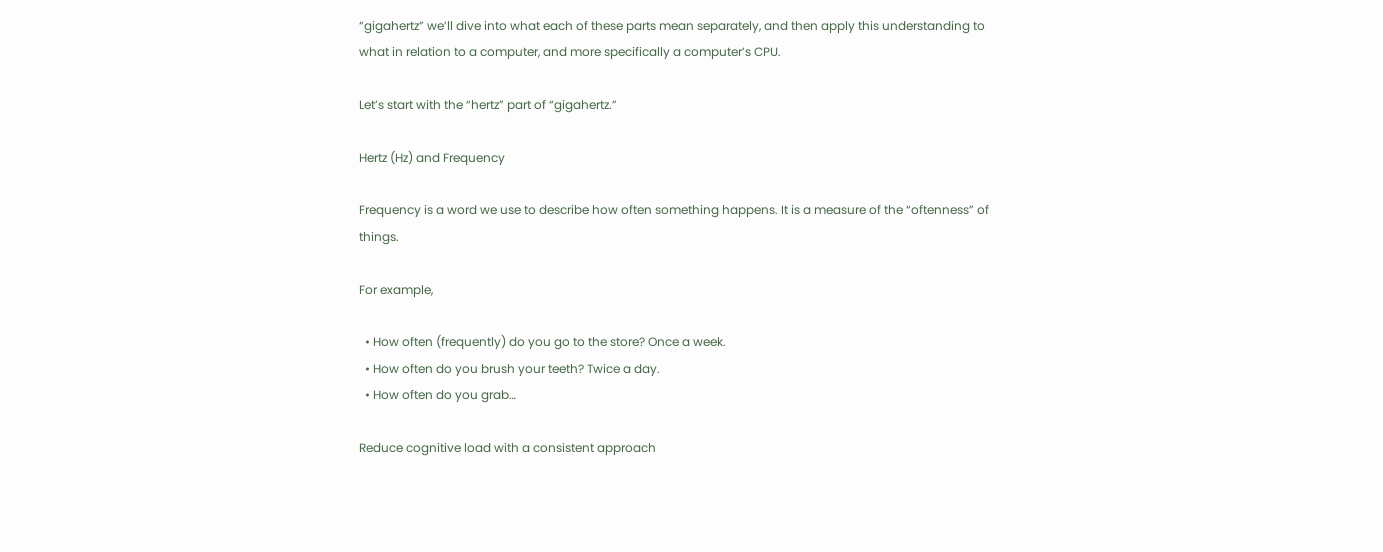“gigahertz” we’ll dive into what each of these parts mean separately, and then apply this understanding to what in relation to a computer, and more specifically a computer’s CPU.

Let’s start with the “hertz” part of “gigahertz.”

Hertz (Hz) and Frequency

Frequency is a word we use to describe how often something happens. It is a measure of the “oftenness” of things.

For example,

  • How often (frequently) do you go to the store? Once a week.
  • How often do you brush your teeth? Twice a day.
  • How often do you grab…

Reduce cognitive load with a consistent approach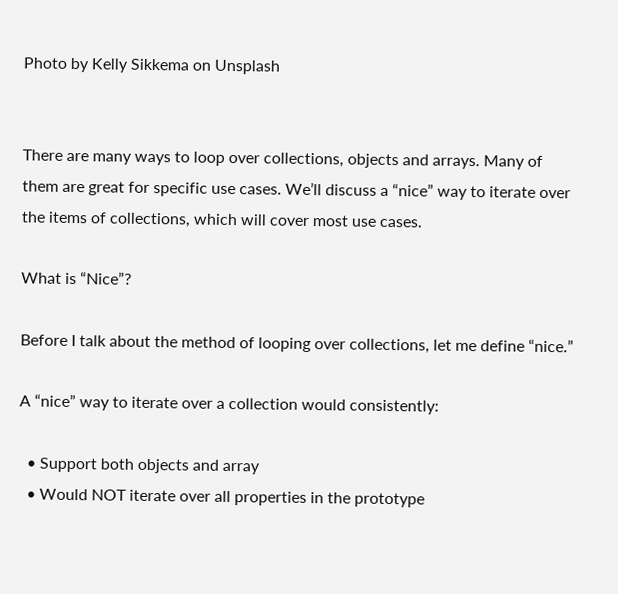Photo by Kelly Sikkema on Unsplash


There are many ways to loop over collections, objects and arrays. Many of them are great for specific use cases. We’ll discuss a “nice” way to iterate over the items of collections, which will cover most use cases.

What is “Nice”?

Before I talk about the method of looping over collections, let me define “nice.”

A “nice” way to iterate over a collection would consistently:

  • Support both objects and array
  • Would NOT iterate over all properties in the prototype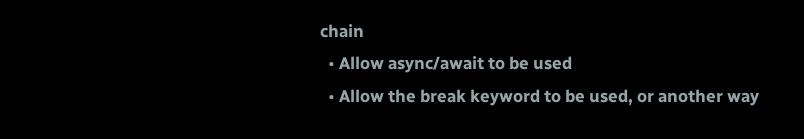chain
  • Allow async/await to be used
  • Allow the break keyword to be used, or another way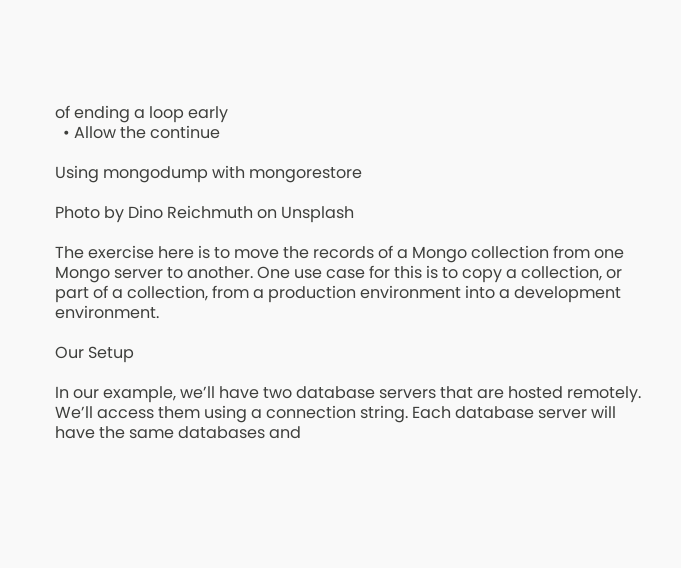of ending a loop early
  • Allow the continue

Using mongodump with mongorestore

Photo by Dino Reichmuth on Unsplash

The exercise here is to move the records of a Mongo collection from one Mongo server to another. One use case for this is to copy a collection, or part of a collection, from a production environment into a development environment.

Our Setup

In our example, we’ll have two database servers that are hosted remotely. We’ll access them using a connection string. Each database server will have the same databases and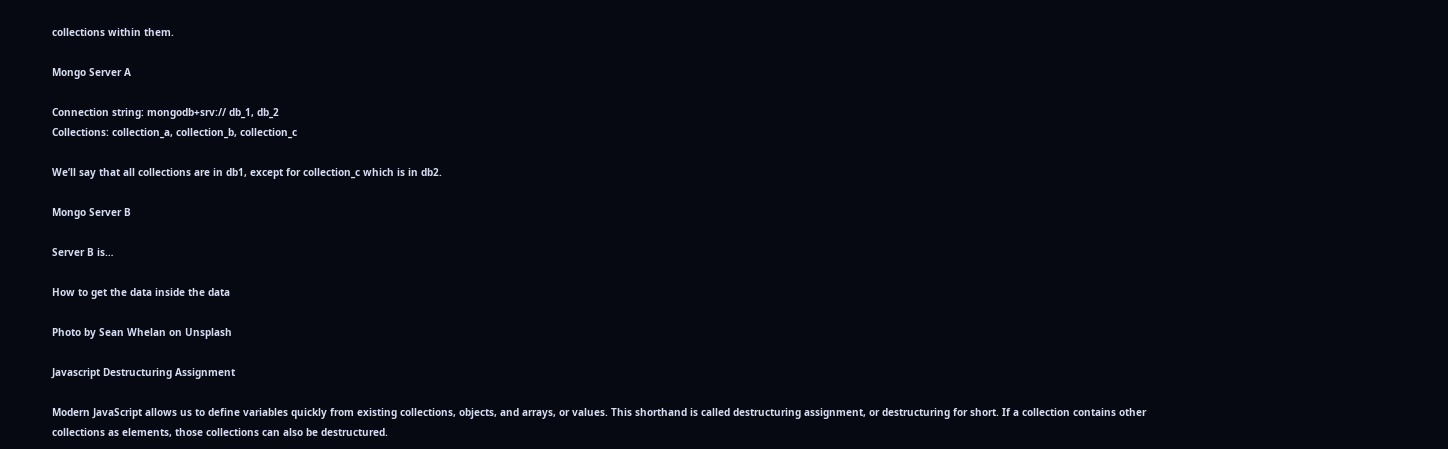collections within them.

Mongo Server A

Connection string: mongodb+srv:// db_1, db_2
Collections: collection_a, collection_b, collection_c

We’ll say that all collections are in db1, except for collection_c which is in db2.

Mongo Server B

Server B is…

How to get the data inside the data

Photo by Sean Whelan on Unsplash

Javascript Destructuring Assignment

Modern JavaScript allows us to define variables quickly from existing collections, objects, and arrays, or values. This shorthand is called destructuring assignment, or destructuring for short. If a collection contains other collections as elements, those collections can also be destructured.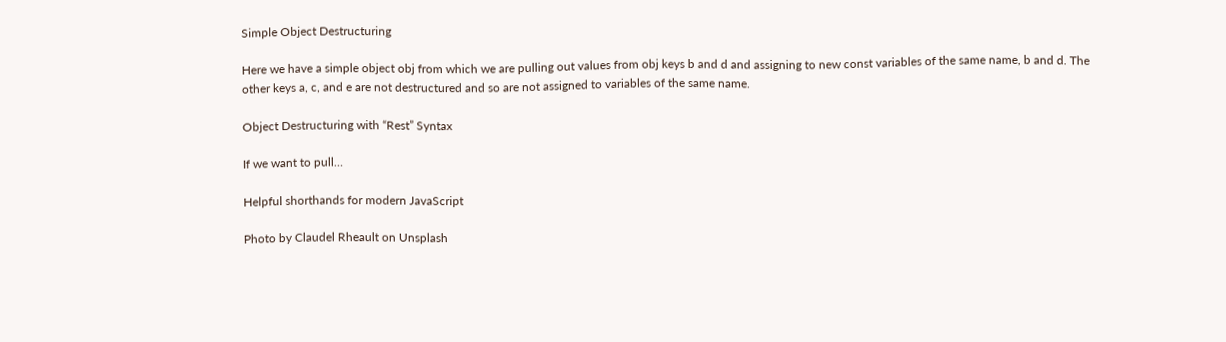Simple Object Destructuring

Here we have a simple object obj from which we are pulling out values from obj keys b and d and assigning to new const variables of the same name, b and d. The other keys a, c, and e are not destructured and so are not assigned to variables of the same name.

Object Destructuring with “Rest” Syntax

If we want to pull…

Helpful shorthands for modern JavaScript

Photo by Claudel Rheault on Unsplash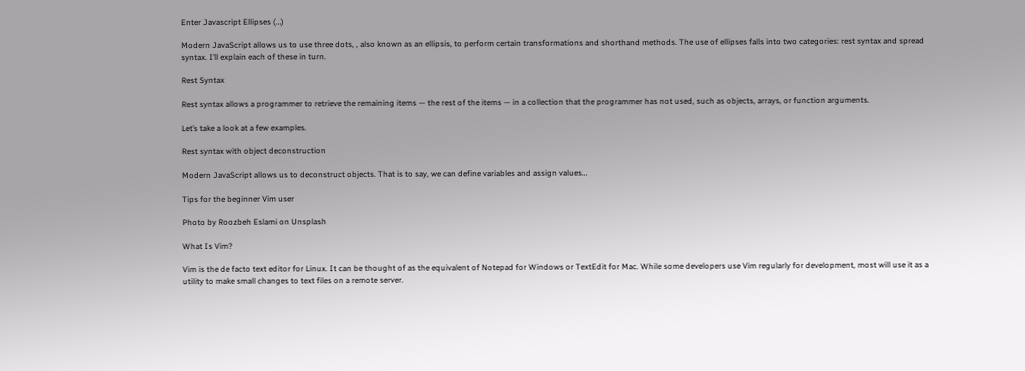Enter Javascript Ellipses (…)

Modern JavaScript allows us to use three dots, , also known as an ellipsis, to perform certain transformations and shorthand methods. The use of ellipses falls into two categories: rest syntax and spread syntax. I’ll explain each of these in turn.

Rest Syntax

Rest syntax allows a programmer to retrieve the remaining items — the rest of the items — in a collection that the programmer has not used, such as objects, arrays, or function arguments.

Let’s take a look at a few examples.

Rest syntax with object deconstruction

Modern JavaScript allows us to deconstruct objects. That is to say, we can define variables and assign values…

Tips for the beginner Vim user

Photo by Roozbeh Eslami on Unsplash

What Is Vim?

Vim is the de facto text editor for Linux. It can be thought of as the equivalent of Notepad for Windows or TextEdit for Mac. While some developers use Vim regularly for development, most will use it as a utility to make small changes to text files on a remote server.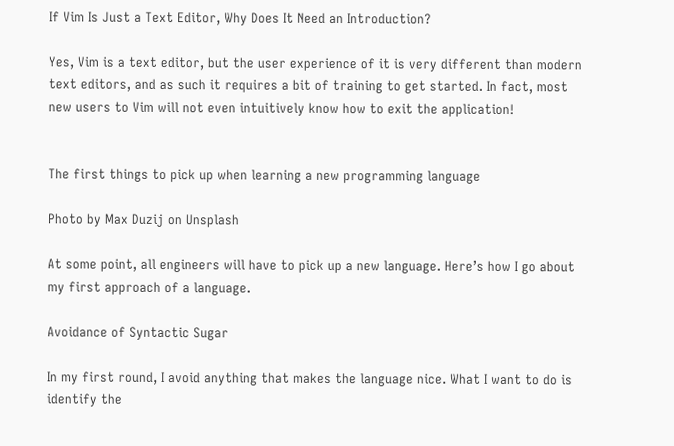If Vim Is Just a Text Editor, Why Does It Need an Introduction?

Yes, Vim is a text editor, but the user experience of it is very different than modern text editors, and as such it requires a bit of training to get started. In fact, most new users to Vim will not even intuitively know how to exit the application!


The first things to pick up when learning a new programming language

Photo by Max Duzij on Unsplash

At some point, all engineers will have to pick up a new language. Here’s how I go about my first approach of a language.

Avoidance of Syntactic Sugar

In my first round, I avoid anything that makes the language nice. What I want to do is identify the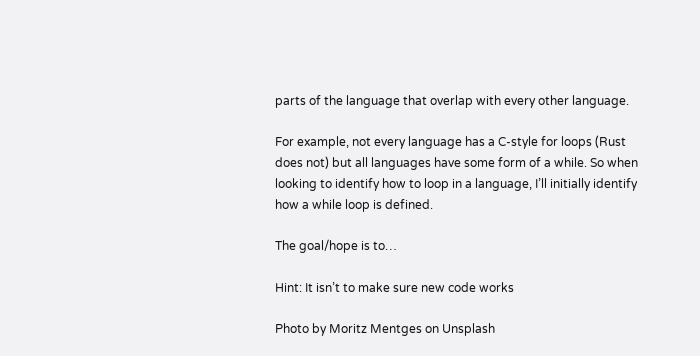parts of the language that overlap with every other language.

For example, not every language has a C-style for loops (Rust does not) but all languages have some form of a while. So when looking to identify how to loop in a language, I’ll initially identify how a while loop is defined.

The goal/hope is to…

Hint: It isn’t to make sure new code works

Photo by Moritz Mentges on Unsplash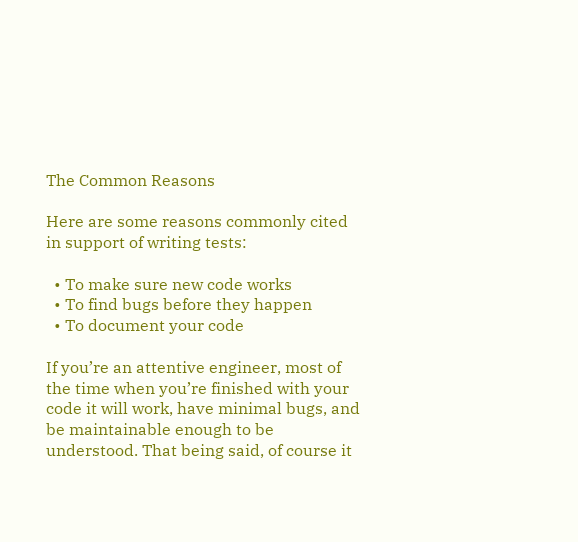The Common Reasons

Here are some reasons commonly cited in support of writing tests:

  • To make sure new code works
  • To find bugs before they happen
  • To document your code

If you’re an attentive engineer, most of the time when you’re finished with your code it will work, have minimal bugs, and be maintainable enough to be understood. That being said, of course it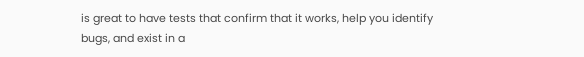is great to have tests that confirm that it works, help you identify bugs, and exist in a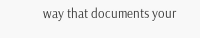way that documents your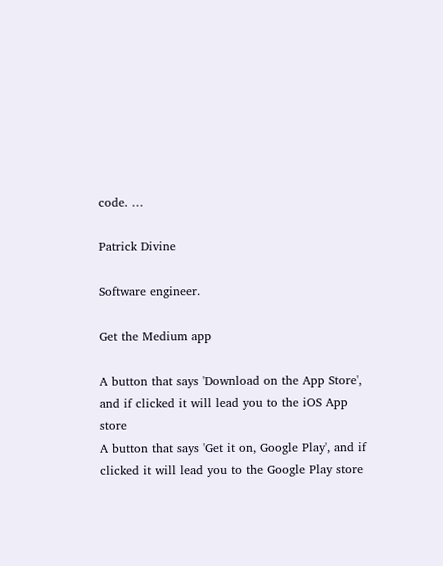code. …

Patrick Divine

Software engineer.

Get the Medium app

A button that says 'Download on the App Store', and if clicked it will lead you to the iOS App store
A button that says 'Get it on, Google Play', and if clicked it will lead you to the Google Play store